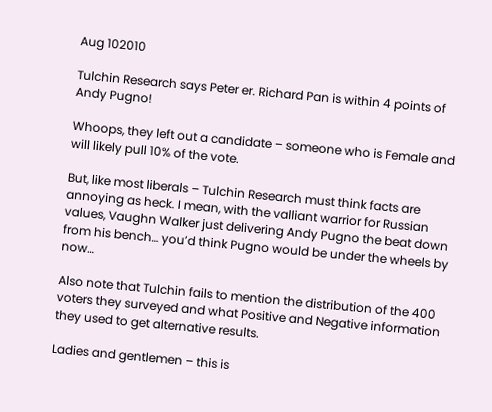Aug 102010

Tulchin Research says Peter er. Richard Pan is within 4 points of Andy Pugno!

Whoops, they left out a candidate – someone who is Female and will likely pull 10% of the vote.

But, like most liberals – Tulchin Research must think facts are annoying as heck. I mean, with the valliant warrior for Russian values, Vaughn Walker just delivering Andy Pugno the beat down from his bench… you’d think Pugno would be under the wheels by now…

Also note that Tulchin fails to mention the distribution of the 400 voters they surveyed and what Positive and Negative information they used to get alternative results.

Ladies and gentlemen – this is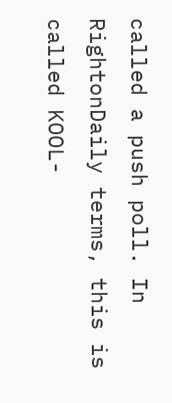called a push poll. In RightonDaily terms, this is called KOOL-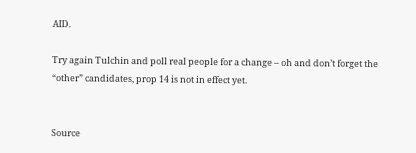AID.

Try again Tulchin and poll real people for a change – oh and don’t forget the “other” candidates, prop 14 is not in effect yet.


Source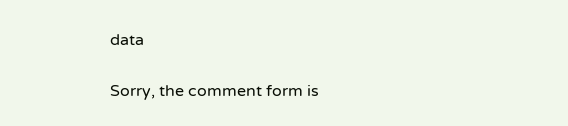data

Sorry, the comment form is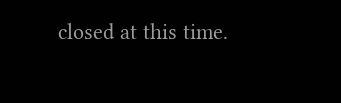closed at this time.